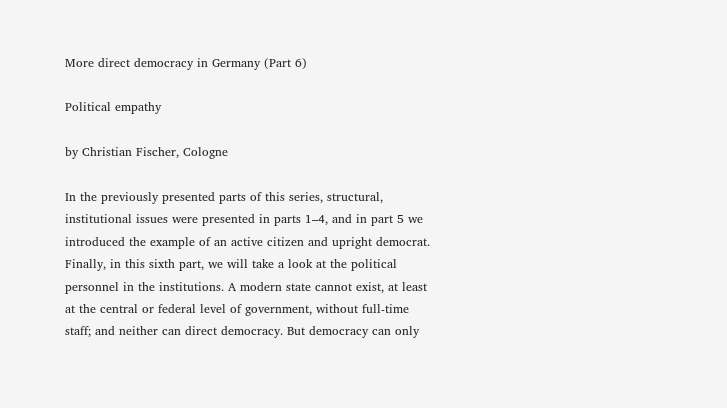More direct democracy in Germany (Part 6)

Political empathy

by Christian Fischer, Cologne

In the previously presented parts of this series, structural, institutional issues were presented in parts 1–4, and in part 5 we introduced the example of an active citizen and upright democrat. Finally, in this sixth part, we will take a look at the political personnel in the institutions. A modern state cannot exist, at least at the central or federal level of government, without full-time staff; and neither can direct democracy. But democracy can only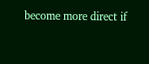become more direct if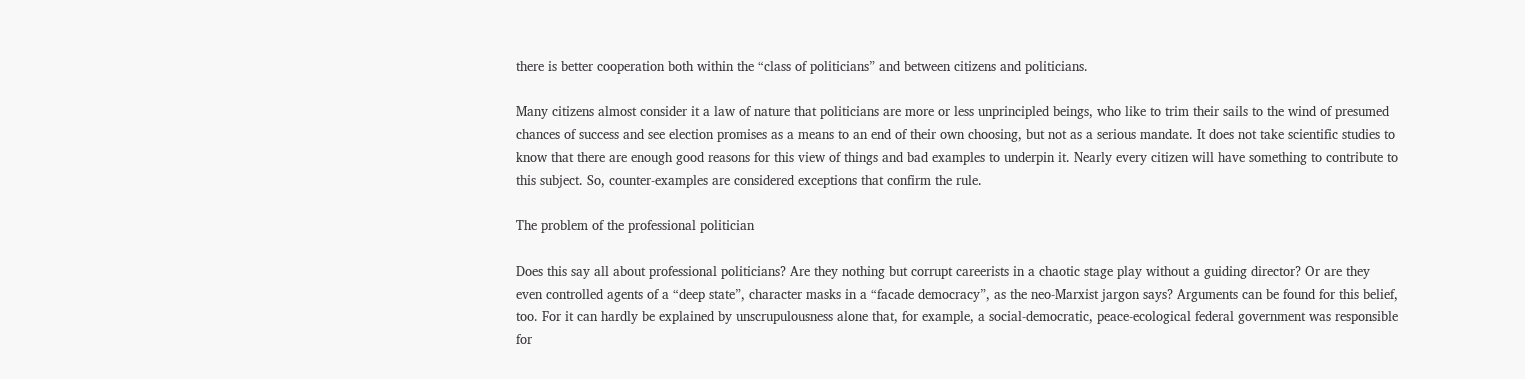there is better cooperation both within the “class of politicians” and between citizens and politicians.

Many citizens almost consider it a law of nature that politicians are more or less unprincipled beings, who like to trim their sails to the wind of presumed chances of success and see election promises as a means to an end of their own choosing, but not as a serious mandate. It does not take scientific studies to know that there are enough good reasons for this view of things and bad examples to underpin it. Nearly every citizen will have something to contribute to this subject. So, counter-examples are considered exceptions that confirm the rule.

The problem of the professional politician

Does this say all about professional politicians? Are they nothing but corrupt careerists in a chaotic stage play without a guiding director? Or are they even controlled agents of a “deep state”, character masks in a “facade democracy”, as the neo-Marxist jargon says? Arguments can be found for this belief, too. For it can hardly be explained by unscrupulousness alone that, for example, a social-democratic, peace-ecological federal government was responsible for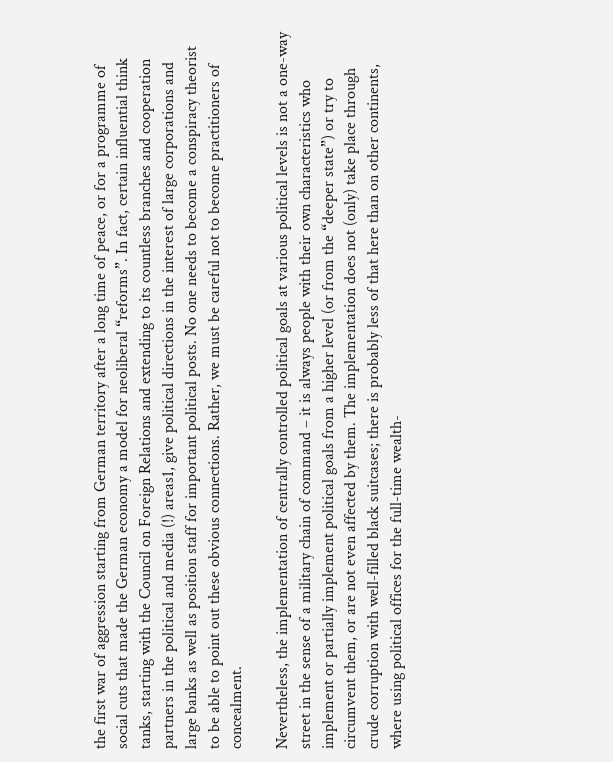the first war of aggression starting from German territory after a long time of peace, or for a programme of social cuts that made the German economy a model for neoliberal “reforms”. In fact, certain influential think tanks, starting with the Council on Foreign Relations and extending to its countless branches and cooperation partners in the political and media (!) areas1, give political directions in the interest of large corporations and large banks as well as position staff for important political posts. No one needs to become a conspiracy theorist to be able to point out these obvious connections. Rather, we must be careful not to become practitioners of concealment.

Nevertheless, the implementation of centrally controlled political goals at various political levels is not a one-way street in the sense of a military chain of command – it is always people with their own characteristics who implement or partially implement political goals from a higher level (or from the “deeper state”) or try to circumvent them, or are not even affected by them. The implementation does not (only) take place through crude corruption with well-filled black suitcases; there is probably less of that here than on other continents, where using political offices for the full-time wealth-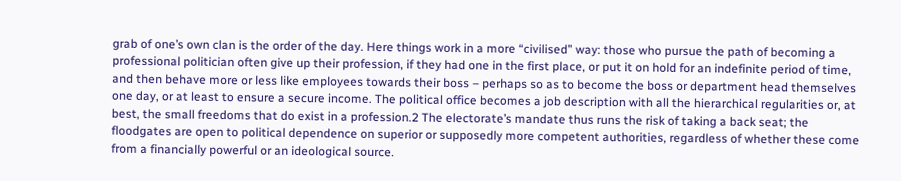grab of one’s own clan is the order of the day. Here things work in a more “civilised” way: those who pursue the path of becoming a professional politician often give up their profession, if they had one in the first place, or put it on hold for an indefinite period of time, and then behave more or less like employees towards their boss – perhaps so as to become the boss or department head themselves one day, or at least to ensure a secure income. The political office becomes a job description with all the hierarchical regularities or, at best, the small freedoms that do exist in a profession.2 The electorate’s mandate thus runs the risk of taking a back seat; the floodgates are open to political dependence on superior or supposedly more competent authorities, regardless of whether these come from a financially powerful or an ideological source.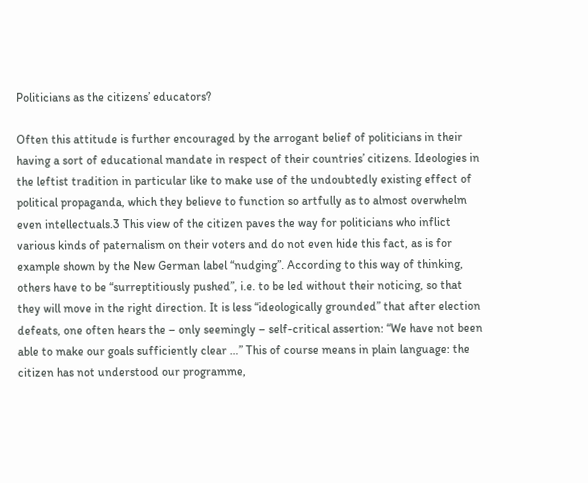Politicians as the citizens’ educators?

Often this attitude is further encouraged by the arrogant belief of politicians in their having a sort of educational mandate in respect of their countries’ citizens. Ideologies in the leftist tradition in particular like to make use of the undoubtedly existing effect of political propaganda, which they believe to function so artfully as to almost overwhelm even intellectuals.3 This view of the citizen paves the way for politicians who inflict various kinds of paternalism on their voters and do not even hide this fact, as is for example shown by the New German label “nudging”. According to this way of thinking, others have to be “surreptitiously pushed”, i.e. to be led without their noticing, so that they will move in the right direction. It is less “ideologically grounded” that after election defeats, one often hears the – only seemingly – self-critical assertion: “We have not been able to make our goals sufficiently clear …” This of course means in plain language: the citizen has not understood our programme,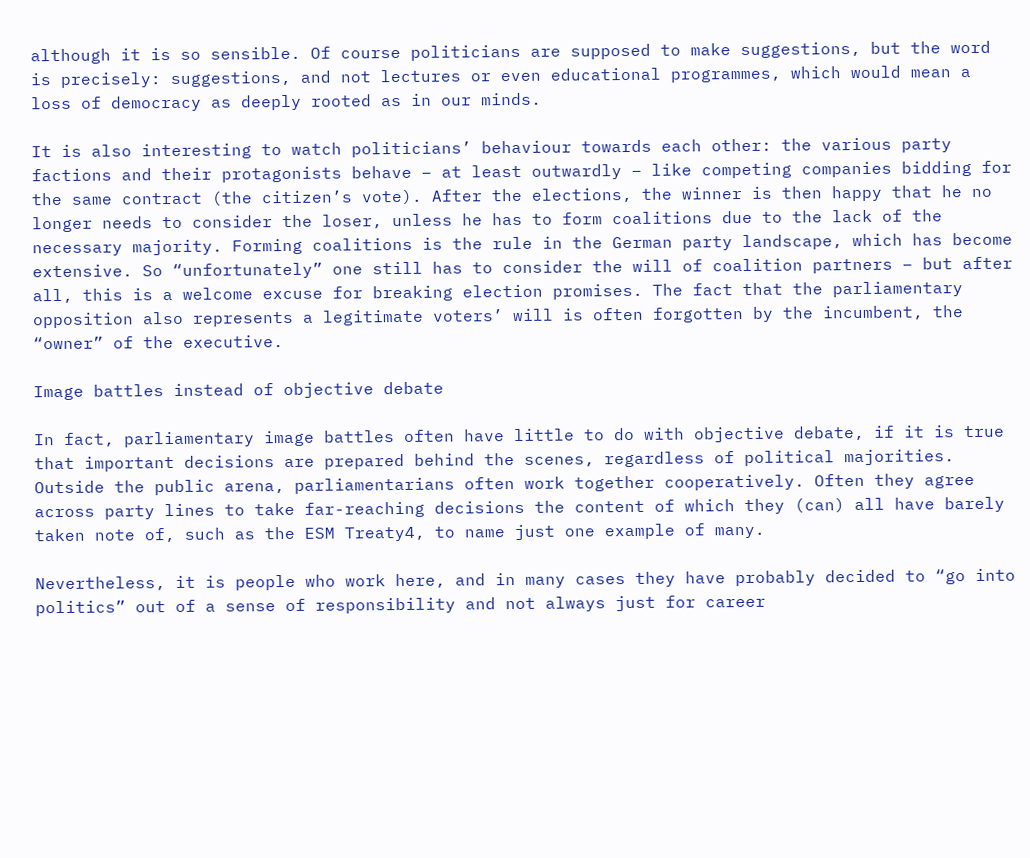although it is so sensible. Of course politicians are supposed to make suggestions, but the word is precisely: suggestions, and not lectures or even educational programmes, which would mean a loss of democracy as deeply rooted as in our minds.

It is also interesting to watch politicians’ behaviour towards each other: the various party factions and their protagonists behave – at least outwardly – like competing companies bidding for the same contract (the citizen’s vote). After the elections, the winner is then happy that he no longer needs to consider the loser, unless he has to form coalitions due to the lack of the necessary majority. Forming coalitions is the rule in the German party landscape, which has become extensive. So “unfortunately” one still has to consider the will of coalition partners – but after all, this is a welcome excuse for breaking election promises. The fact that the parliamentary opposition also represents a legitimate voters’ will is often forgotten by the incumbent, the “owner” of the executive.

Image battles instead of objective debate

In fact, parliamentary image battles often have little to do with objective debate, if it is true that important decisions are prepared behind the scenes, regardless of political majorities. Outside the public arena, parliamentarians often work together cooperatively. Often they agree across party lines to take far-reaching decisions the content of which they (can) all have barely taken note of, such as the ESM Treaty4, to name just one example of many.

Nevertheless, it is people who work here, and in many cases they have probably decided to “go into politics” out of a sense of responsibility and not always just for career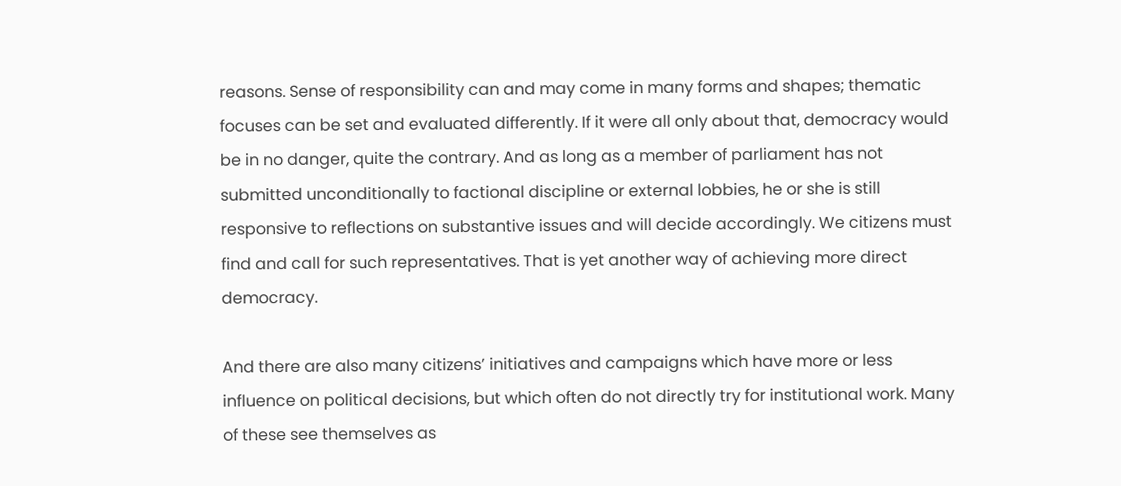reasons. Sense of responsibility can and may come in many forms and shapes; thematic focuses can be set and evaluated differently. If it were all only about that, democracy would be in no danger, quite the contrary. And as long as a member of parliament has not submitted unconditionally to factional discipline or external lobbies, he or she is still responsive to reflections on substantive issues and will decide accordingly. We citizens must find and call for such representatives. That is yet another way of achieving more direct democracy.

And there are also many citizens’ initiatives and campaigns which have more or less influence on political decisions, but which often do not directly try for institutional work. Many of these see themselves as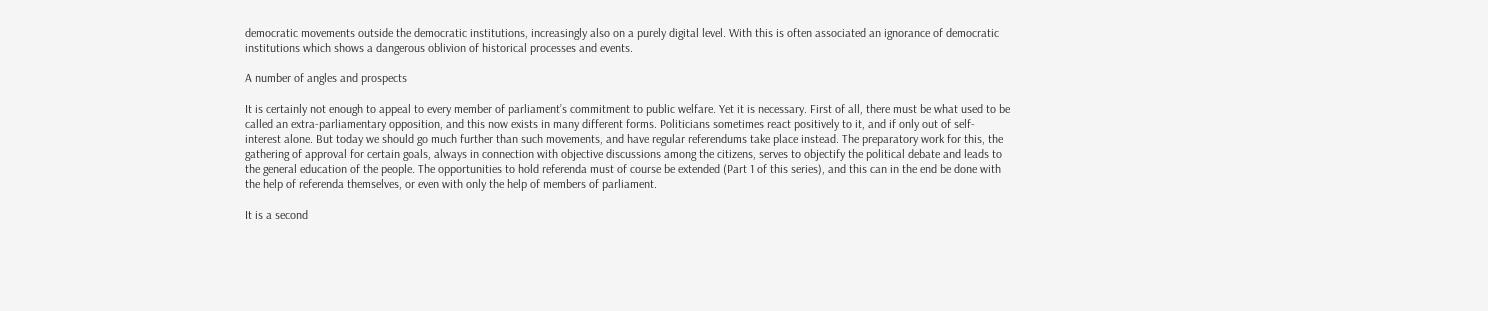democratic movements outside the democratic institutions, increasingly also on a purely digital level. With this is often associated an ignorance of democratic institutions which shows a dangerous oblivion of historical processes and events.

A number of angles and prospects

It is certainly not enough to appeal to every member of parliament’s commitment to public welfare. Yet it is necessary. First of all, there must be what used to be called an extra-parliamentary opposition, and this now exists in many different forms. Politicians sometimes react positively to it, and if only out of self-interest alone. But today we should go much further than such movements, and have regular referendums take place instead. The preparatory work for this, the gathering of approval for certain goals, always in connection with objective discussions among the citizens, serves to objectify the political debate and leads to the general education of the people. The opportunities to hold referenda must of course be extended (Part 1 of this series), and this can in the end be done with the help of referenda themselves, or even with only the help of members of parliament.

It is a second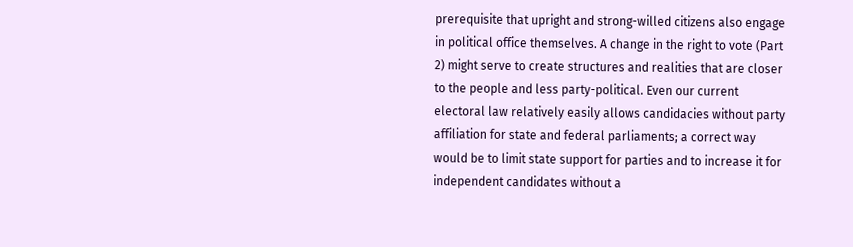prerequisite that upright and strong-willed citizens also engage in political office themselves. A change in the right to vote (Part 2) might serve to create structures and realities that are closer to the people and less party-political. Even our current electoral law relatively easily allows candidacies without party affiliation for state and federal parliaments; a correct way would be to limit state support for parties and to increase it for independent candidates without a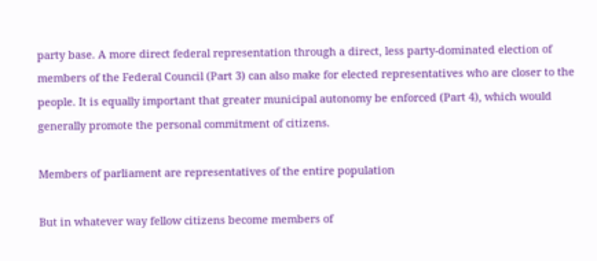party base. A more direct federal representation through a direct, less party-dominated election of members of the Federal Council (Part 3) can also make for elected representatives who are closer to the people. It is equally important that greater municipal autonomy be enforced (Part 4), which would generally promote the personal commitment of citizens.

Members of parliament are representatives of the entire population

But in whatever way fellow citizens become members of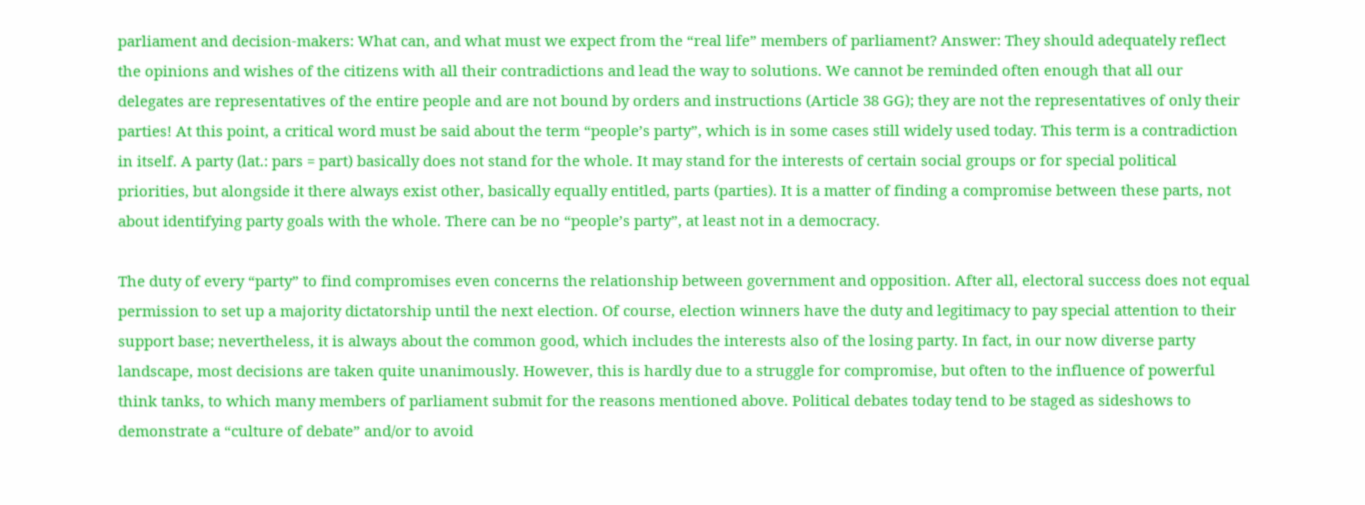parliament and decision-makers: What can, and what must we expect from the “real life” members of parliament? Answer: They should adequately reflect the opinions and wishes of the citizens with all their contradictions and lead the way to solutions. We cannot be reminded often enough that all our delegates are representatives of the entire people and are not bound by orders and instructions (Article 38 GG); they are not the representatives of only their parties! At this point, a critical word must be said about the term “people’s party”, which is in some cases still widely used today. This term is a contradiction in itself. A party (lat.: pars = part) basically does not stand for the whole. It may stand for the interests of certain social groups or for special political priorities, but alongside it there always exist other, basically equally entitled, parts (parties). It is a matter of finding a compromise between these parts, not about identifying party goals with the whole. There can be no “people’s party”, at least not in a democracy.

The duty of every “party” to find compromises even concerns the relationship between government and opposition. After all, electoral success does not equal permission to set up a majority dictatorship until the next election. Of course, election winners have the duty and legitimacy to pay special attention to their support base; nevertheless, it is always about the common good, which includes the interests also of the losing party. In fact, in our now diverse party landscape, most decisions are taken quite unanimously. However, this is hardly due to a struggle for compromise, but often to the influence of powerful think tanks, to which many members of parliament submit for the reasons mentioned above. Political debates today tend to be staged as sideshows to demonstrate a “culture of debate” and/or to avoid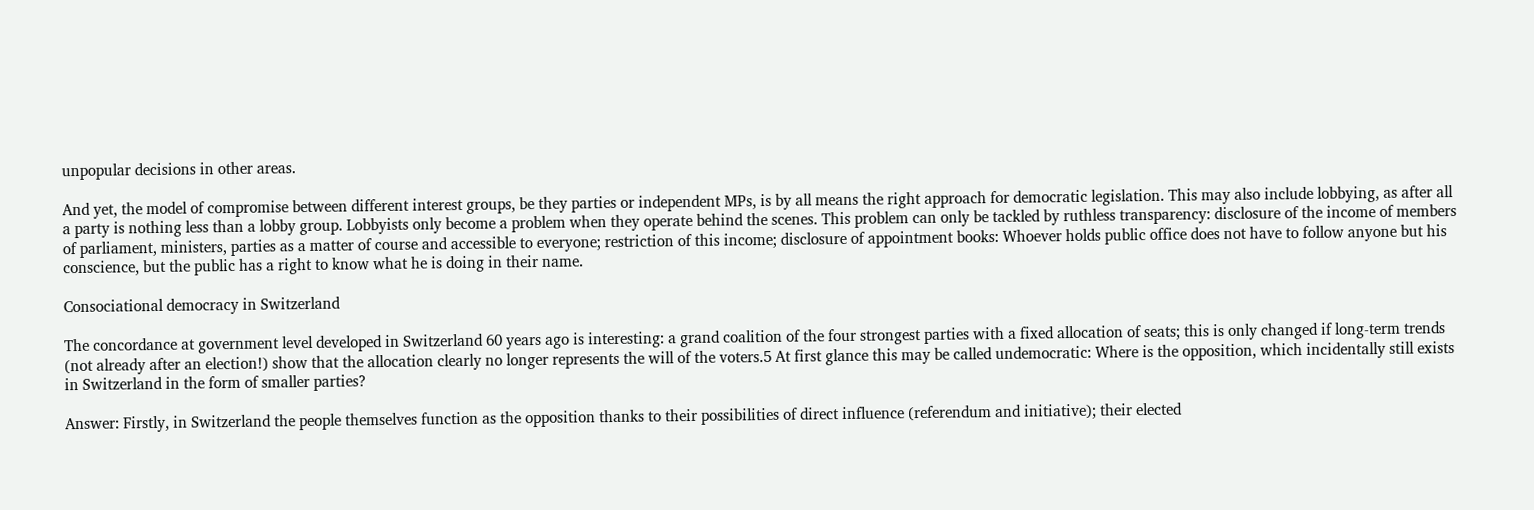unpopular decisions in other areas.

And yet, the model of compromise between different interest groups, be they parties or independent MPs, is by all means the right approach for democratic legislation. This may also include lobbying, as after all a party is nothing less than a lobby group. Lobbyists only become a problem when they operate behind the scenes. This problem can only be tackled by ruthless transparency: disclosure of the income of members of parliament, ministers, parties as a matter of course and accessible to everyone; restriction of this income; disclosure of appointment books: Whoever holds public office does not have to follow anyone but his conscience, but the public has a right to know what he is doing in their name.

Consociational democracy in Switzerland

The concordance at government level developed in Switzerland 60 years ago is interesting: a grand coalition of the four strongest parties with a fixed allocation of seats; this is only changed if long-term trends (not already after an election!) show that the allocation clearly no longer represents the will of the voters.5 At first glance this may be called undemocratic: Where is the opposition, which incidentally still exists in Switzerland in the form of smaller parties?

Answer: Firstly, in Switzerland the people themselves function as the opposition thanks to their possibilities of direct influence (referendum and initiative); their elected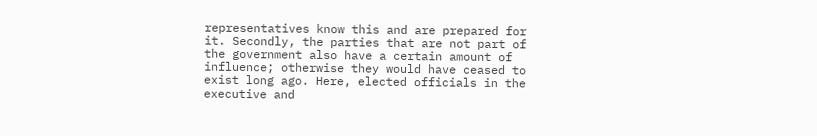representatives know this and are prepared for it. Secondly, the parties that are not part of the government also have a certain amount of influence; otherwise they would have ceased to exist long ago. Here, elected officials in the executive and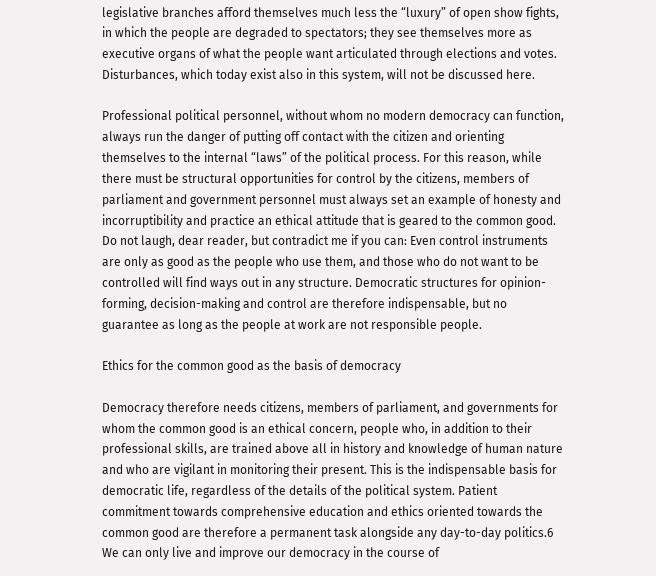legislative branches afford themselves much less the “luxury” of open show fights, in which the people are degraded to spectators; they see themselves more as executive organs of what the people want articulated through elections and votes. Disturbances, which today exist also in this system, will not be discussed here.

Professional political personnel, without whom no modern democracy can function, always run the danger of putting off contact with the citizen and orienting themselves to the internal “laws” of the political process. For this reason, while there must be structural opportunities for control by the citizens, members of parliament and government personnel must always set an example of honesty and incorruptibility and practice an ethical attitude that is geared to the common good. Do not laugh, dear reader, but contradict me if you can: Even control instruments are only as good as the people who use them, and those who do not want to be controlled will find ways out in any structure. Democratic structures for opinion-forming, decision-making and control are therefore indispensable, but no guarantee as long as the people at work are not responsible people.

Ethics for the common good as the basis of democracy

Democracy therefore needs citizens, members of parliament, and governments for whom the common good is an ethical concern, people who, in addition to their professional skills, are trained above all in history and knowledge of human nature and who are vigilant in monitoring their present. This is the indispensable basis for democratic life, regardless of the details of the political system. Patient commitment towards comprehensive education and ethics oriented towards the common good are therefore a permanent task alongside any day-to-day politics.6 We can only live and improve our democracy in the course of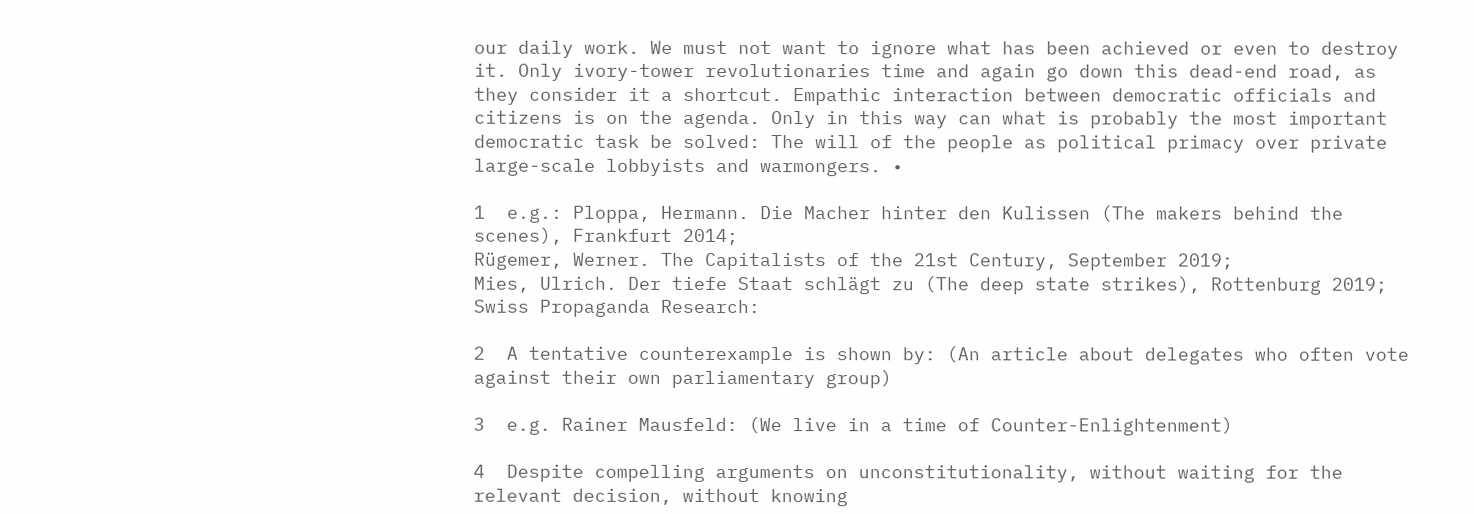our daily work. We must not want to ignore what has been achieved or even to destroy it. Only ivory-tower revolutionaries time and again go down this dead-end road, as they consider it a shortcut. Empathic interaction between democratic officials and citizens is on the agenda. Only in this way can what is probably the most important democratic task be solved: The will of the people as political primacy over private large-scale lobbyists and warmongers. •

1  e.g.: Ploppa, Hermann. Die Macher hinter den Kulissen (The makers behind the scenes), Frankfurt 2014;
Rügemer, Werner. The Capitalists of the 21st Century, September 2019;
Mies, Ulrich. Der tiefe Staat schlägt zu (The deep state strikes), Rottenburg 2019; Swiss Propaganda Research:

2  A tentative counterexample is shown by: (An article about delegates who often vote against their own parliamentary group)

3  e.g. Rainer Mausfeld: (We live in a time of Counter-Enlightenment)

4  Despite compelling arguments on unconstitutionality, without waiting for the relevant decision, without knowing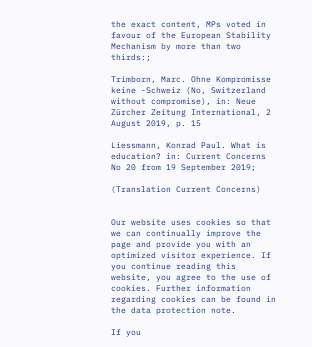the exact content, MPs voted in favour of the European Stability Mechanism by more than two thirds:;

Trimborn, Marc. Ohne Kompromisse keine -Schweiz (No, Switzerland without compromise), in: Neue Zürcher Zeitung International, 2 August 2019, p. 15

Liessmann, Konrad Paul. What is education? in: Current Concerns No 20 from 19 September 2019;

(Translation Current Concerns)


Our website uses cookies so that we can continually improve the page and provide you with an optimized visitor experience. If you continue reading this website, you agree to the use of cookies. Further information regarding cookies can be found in the data protection note.

If you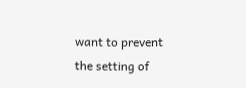want to prevent the setting of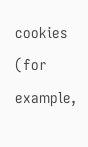cookies (for example,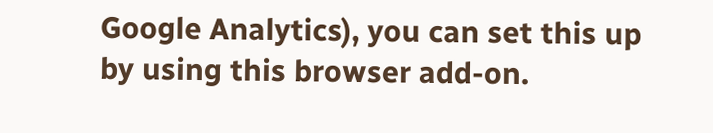Google Analytics), you can set this up by using this browser add-on.